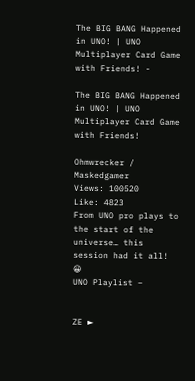The BIG BANG Happened in UNO! | UNO Multiplayer Card Game with Friends! -

The BIG BANG Happened in UNO! | UNO Multiplayer Card Game with Friends!

Ohmwrecker / Maskedgamer
Views: 100520
Like: 4823
From UNO pro plays to the start of the universe… this session had it all! 😀
UNO Playlist –


ZE ►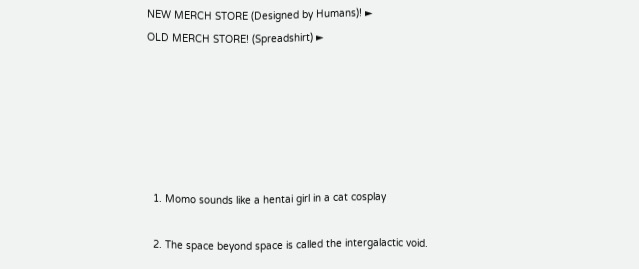NEW MERCH STORE (Designed by Humans)! ►
OLD MERCH STORE! (Spreadshirt) ►






  1. Momo sounds like a hentai girl in a cat cosplay

  2. The space beyond space is called the intergalactic void.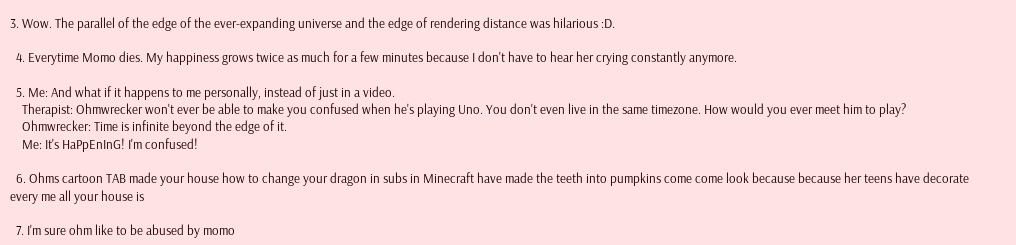3. Wow. The parallel of the edge of the ever-expanding universe and the edge of rendering distance was hilarious :D.

  4. Everytime Momo dies. My happiness grows twice as much for a few minutes because I don't have to hear her crying constantly anymore.

  5. Me: And what if it happens to me personally, instead of just in a video.
    Therapist: Ohmwrecker won't ever be able to make you confused when he's playing Uno. You don't even live in the same timezone. How would you ever meet him to play?
    Ohmwrecker: Time is infinite beyond the edge of it.
    Me: It's HaPpEnInG! I'm confused!

  6. Ohms cartoon TAB made your house how to change your dragon in subs in Minecraft have made the teeth into pumpkins come come look because because her teens have decorate every me all your house is

  7. I'm sure ohm like to be abused by momo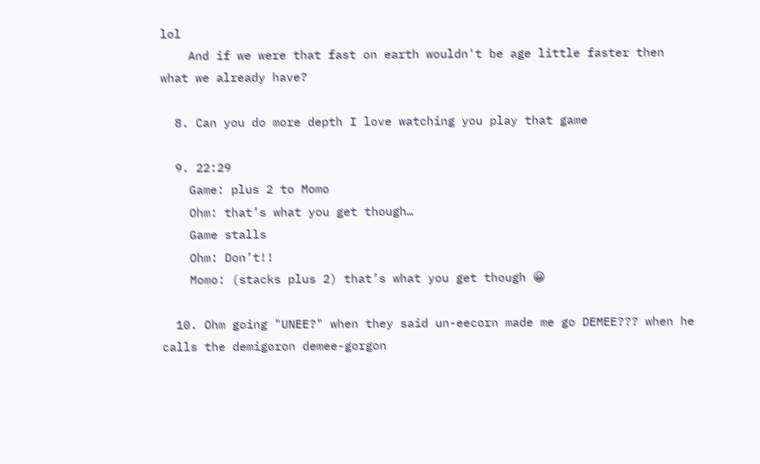lol
    And if we were that fast on earth wouldn't be age little faster then what we already have?

  8. Can you do more depth I love watching you play that game

  9. 22:29
    Game: plus 2 to Momo
    Ohm: that’s what you get though…
    Game stalls
    Ohm: Don’t!!
    Momo: (stacks plus 2) that’s what you get though 😀

  10. Ohm going "UNEE?" when they said un-eecorn made me go DEMEE??? when he calls the demigoron demee-gorgon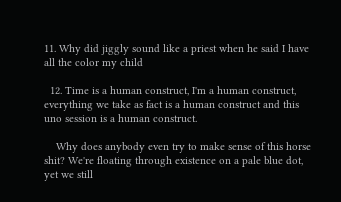11. Why did jiggly sound like a priest when he said I have all the color my child

  12. Time is a human construct, I'm a human construct, everything we take as fact is a human construct and this uno session is a human construct.

    Why does anybody even try to make sense of this horse shit? We're floating through existence on a pale blue dot, yet we still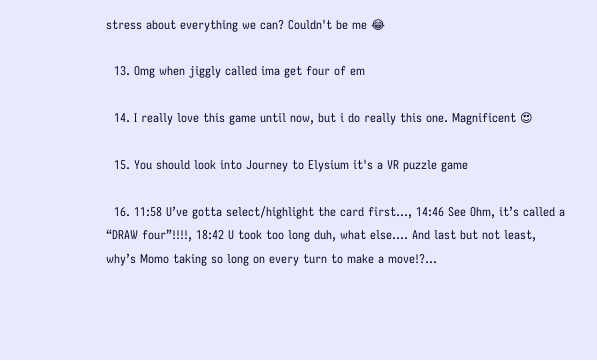stress about everything we can? Couldn't be me 😂

  13. Omg when jiggly called ima get four of em

  14. I really love this game until now, but i do really this one. Magnificent 😍

  15. You should look into Journey to Elysium it's a VR puzzle game

  16. 11:58 U’ve gotta select/highlight the card first…, 14:46 See Ohm, it’s called a “DRAW four”!!!!, 18:42 U took too long duh, what else…. And last but not least, why’s Momo taking so long on every turn to make a move!?…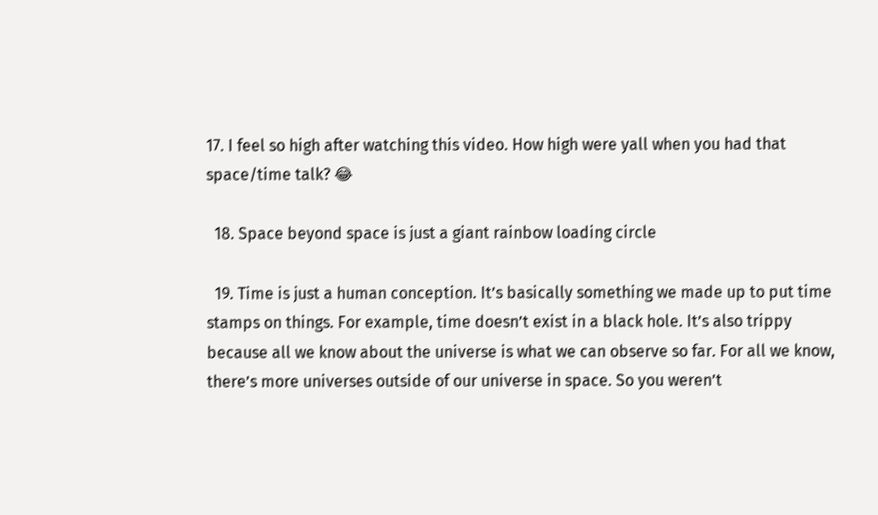17. I feel so high after watching this video. How high were yall when you had that space/time talk? 😂

  18. Space beyond space is just a giant rainbow loading circle

  19. Time is just a human conception. It’s basically something we made up to put time stamps on things. For example, time doesn’t exist in a black hole. It’s also trippy because all we know about the universe is what we can observe so far. For all we know, there’s more universes outside of our universe in space. So you weren’t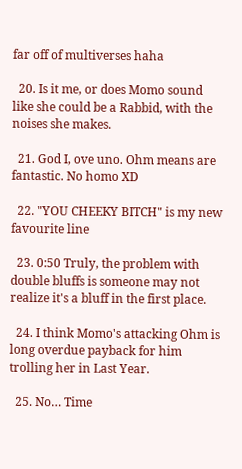far off of multiverses haha

  20. Is it me, or does Momo sound like she could be a Rabbid, with the noises she makes.

  21. God I, ove uno. Ohm means are fantastic. No homo XD

  22. "YOU CHEEKY BITCH" is my new favourite line

  23. 0:50 Truly, the problem with double bluffs is someone may not realize it's a bluff in the first place.

  24. I think Momo's attacking Ohm is long overdue payback for him trolling her in Last Year.

  25. No… Time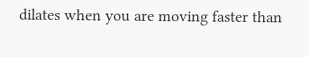dilates when you are moving faster than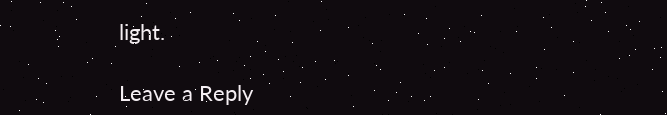light.

Leave a Reply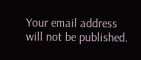Your email address will not be published.